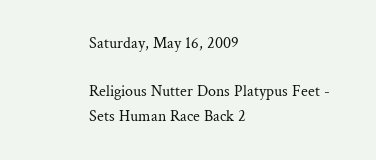Saturday, May 16, 2009

Religious Nutter Dons Platypus Feet - Sets Human Race Back 2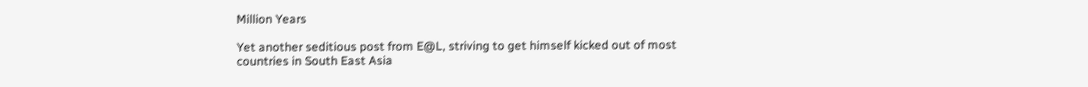Million Years

Yet another seditious post from E@L, striving to get himself kicked out of most countries in South East Asia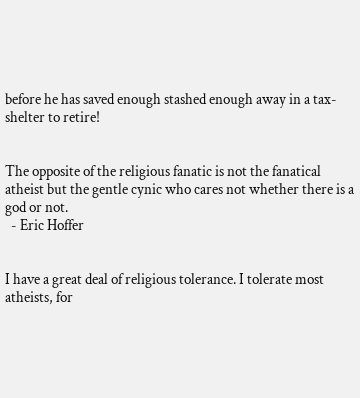before he has saved enough stashed enough away in a tax-shelter to retire!


The opposite of the religious fanatic is not the fanatical atheist but the gentle cynic who cares not whether there is a god or not.
  - Eric Hoffer


I have a great deal of religious tolerance. I tolerate most atheists, for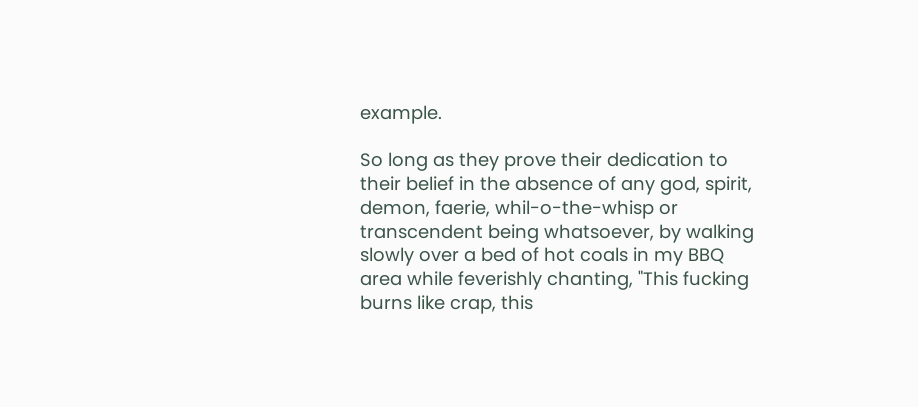example.

So long as they prove their dedication to their belief in the absence of any god, spirit, demon, faerie, whil-o-the-whisp or transcendent being whatsoever, by walking slowly over a bed of hot coals in my BBQ area while feverishly chanting, "This fucking burns like crap, this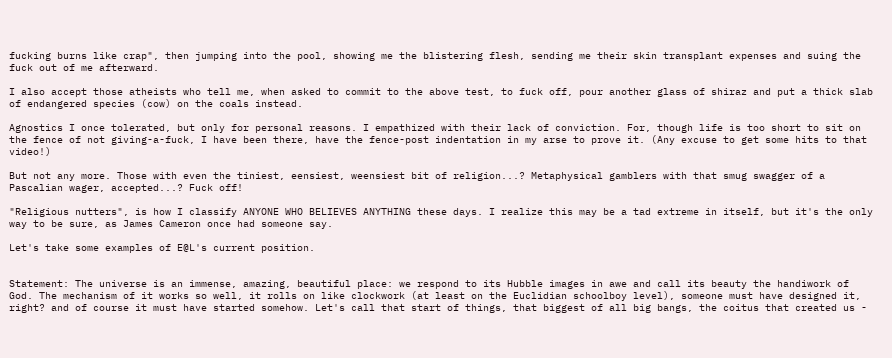fucking burns like crap", then jumping into the pool, showing me the blistering flesh, sending me their skin transplant expenses and suing the fuck out of me afterward.

I also accept those atheists who tell me, when asked to commit to the above test, to fuck off, pour another glass of shiraz and put a thick slab of endangered species (cow) on the coals instead.

Agnostics I once tolerated, but only for personal reasons. I empathized with their lack of conviction. For, though life is too short to sit on the fence of not giving-a-fuck, I have been there, have the fence-post indentation in my arse to prove it. (Any excuse to get some hits to that video!)

But not any more. Those with even the tiniest, eensiest, weensiest bit of religion...? Metaphysical gamblers with that smug swagger of a Pascalian wager, accepted...? Fuck off!

"Religious nutters", is how I classify ANYONE WHO BELIEVES ANYTHING these days. I realize this may be a tad extreme in itself, but it's the only way to be sure, as James Cameron once had someone say.

Let's take some examples of E@L's current position.


Statement: The universe is an immense, amazing, beautiful place: we respond to its Hubble images in awe and call its beauty the handiwork of God. The mechanism of it works so well, it rolls on like clockwork (at least on the Euclidian schoolboy level), someone must have designed it, right? and of course it must have started somehow. Let's call that start of things, that biggest of all big bangs, the coitus that created us -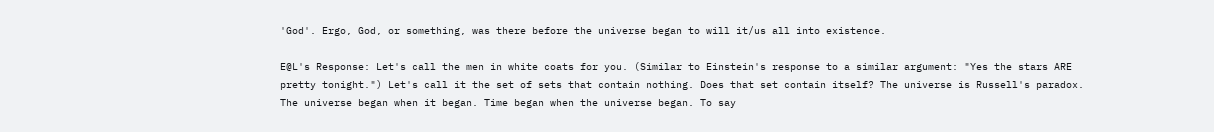'God'. Ergo, God, or something, was there before the universe began to will it/us all into existence.

E@L's Response: Let's call the men in white coats for you. (Similar to Einstein's response to a similar argument: "Yes the stars ARE pretty tonight.") Let's call it the set of sets that contain nothing. Does that set contain itself? The universe is Russell's paradox. The universe began when it began. Time began when the universe began. To say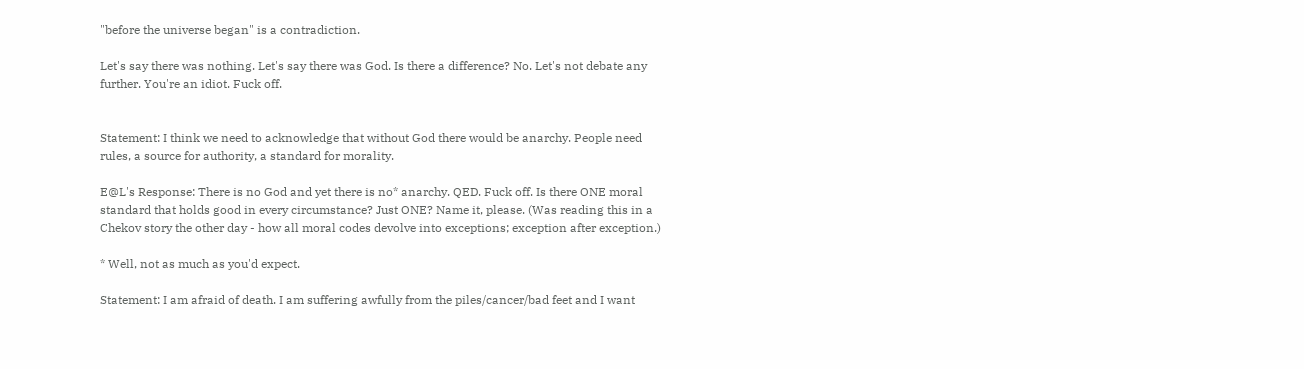"before the universe began" is a contradiction.

Let's say there was nothing. Let's say there was God. Is there a difference? No. Let's not debate any further. You're an idiot. Fuck off.


Statement: I think we need to acknowledge that without God there would be anarchy. People need rules, a source for authority, a standard for morality.

E@L's Response: There is no God and yet there is no* anarchy. QED. Fuck off. Is there ONE moral standard that holds good in every circumstance? Just ONE? Name it, please. (Was reading this in a Chekov story the other day - how all moral codes devolve into exceptions; exception after exception.)

* Well, not as much as you'd expect.

Statement: I am afraid of death. I am suffering awfully from the piles/cancer/bad feet and I want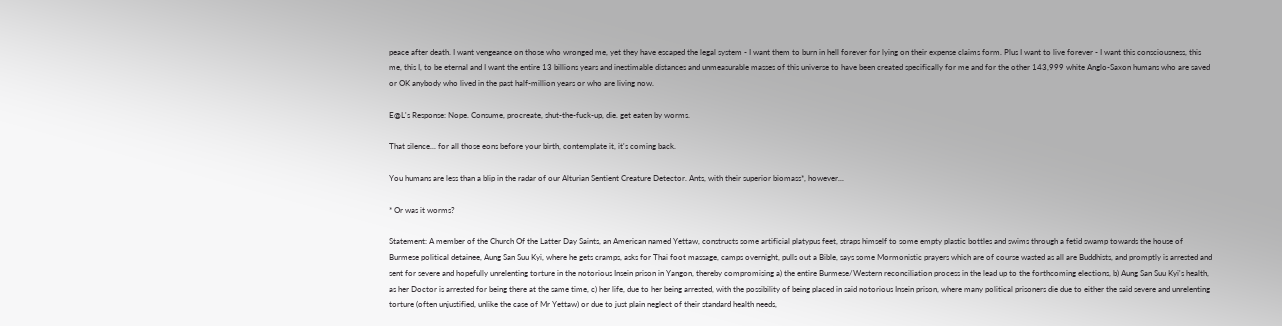peace after death. I want vengeance on those who wronged me, yet they have escaped the legal system - I want them to burn in hell forever for lying on their expense claims form. Plus I want to live forever - I want this consciousness, this me, this I, to be eternal and I want the entire 13 billions years and inestimable distances and unmeasurable masses of this universe to have been created specifically for me and for the other 143,999 white Anglo-Saxon humans who are saved or OK anybody who lived in the past half-million years or who are living now.

E@L's Response: Nope. Consume, procreate, shut-the-fuck-up, die. get eaten by worms.

That silence... for all those eons before your birth, contemplate it, it's coming back.

You humans are less than a blip in the radar of our Alturian Sentient Creature Detector. Ants, with their superior biomass*, however...

* Or was it worms?

Statement: A member of the Church Of the Latter Day Saints, an American named Yettaw, constructs some artificial platypus feet, straps himself to some empty plastic bottles and swims through a fetid swamp towards the house of Burmese political detainee, Aung San Suu Kyi, where he gets cramps, asks for Thai foot massage, camps overnight, pulls out a Bible, says some Mormonistic prayers which are of course wasted as all are Buddhists, and promptly is arrested and sent for severe and hopefully unrelenting torture in the notorious Insein prison in Yangon, thereby compromising a) the entire Burmese/Western reconciliation process in the lead up to the forthcoming elections, b) Aung San Suu Kyi's health, as her Doctor is arrested for being there at the same time, c) her life, due to her being arrested, with the possibility of being placed in said notorious Insein prison, where many political prisoners die due to either the said severe and unrelenting torture (often unjustified, unlike the case of Mr Yettaw) or due to just plain neglect of their standard health needs,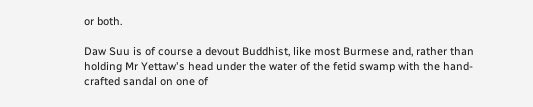or both.

Daw Suu is of course a devout Buddhist, like most Burmese and, rather than holding Mr Yettaw's head under the water of the fetid swamp with the hand-crafted sandal on one of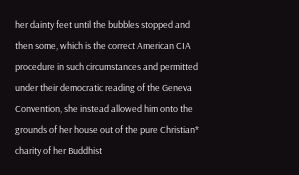her dainty feet until the bubbles stopped and then some, which is the correct American CIA procedure in such circumstances and permitted under their democratic reading of the Geneva Convention, she instead allowed him onto the grounds of her house out of the pure Christian* charity of her Buddhist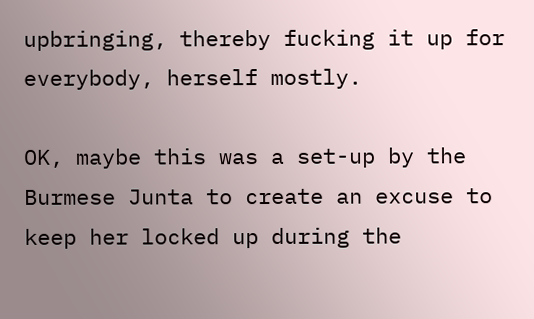upbringing, thereby fucking it up for everybody, herself mostly.

OK, maybe this was a set-up by the Burmese Junta to create an excuse to keep her locked up during the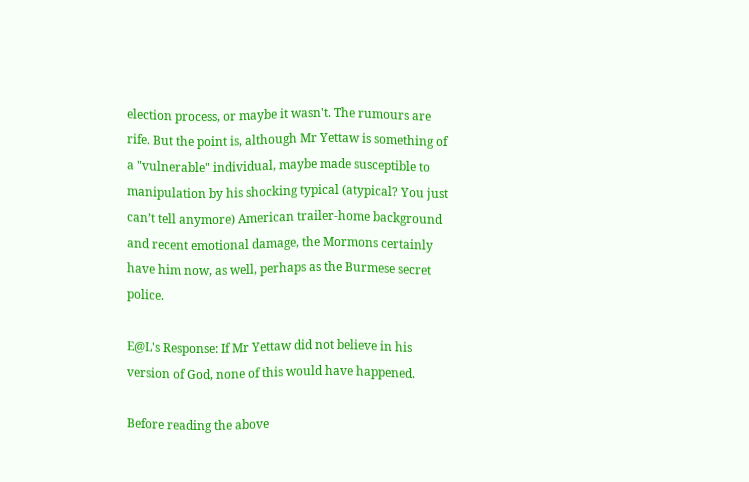election process, or maybe it wasn't. The rumours are rife. But the point is, although Mr Yettaw is something of a "vulnerable" individual, maybe made susceptible to manipulation by his shocking typical (atypical? You just can’t tell anymore) American trailer-home background and recent emotional damage, the Mormons certainly have him now, as well, perhaps as the Burmese secret police.

E@L's Response: If Mr Yettaw did not believe in his version of God, none of this would have happened.

Before reading the above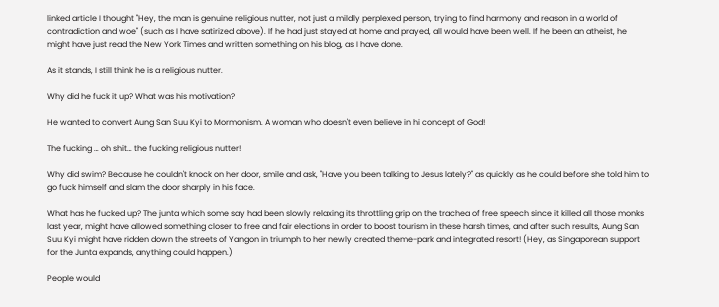linked article I thought "Hey, the man is genuine religious nutter, not just a mildly perplexed person, trying to find harmony and reason in a world of contradiction and woe" (such as I have satirized above). If he had just stayed at home and prayed, all would have been well. If he been an atheist, he might have just read the New York Times and written something on his blog, as I have done.

As it stands, I still think he is a religious nutter.

Why did he fuck it up? What was his motivation?

He wanted to convert Aung San Suu Kyi to Mormonism. A woman who doesn't even believe in hi concept of God!

The fucking … oh shit… the fucking religious nutter!

Why did swim? Because he couldn't knock on her door, smile and ask, "Have you been talking to Jesus lately?" as quickly as he could before she told him to go fuck himself and slam the door sharply in his face.

What has he fucked up? The junta which some say had been slowly relaxing its throttling grip on the trachea of free speech since it killed all those monks last year, might have allowed something closer to free and fair elections in order to boost tourism in these harsh times, and after such results, Aung San Suu Kyi might have ridden down the streets of Yangon in triumph to her newly created theme-park and integrated resort! (Hey, as Singaporean support for the Junta expands, anything could happen.)

People would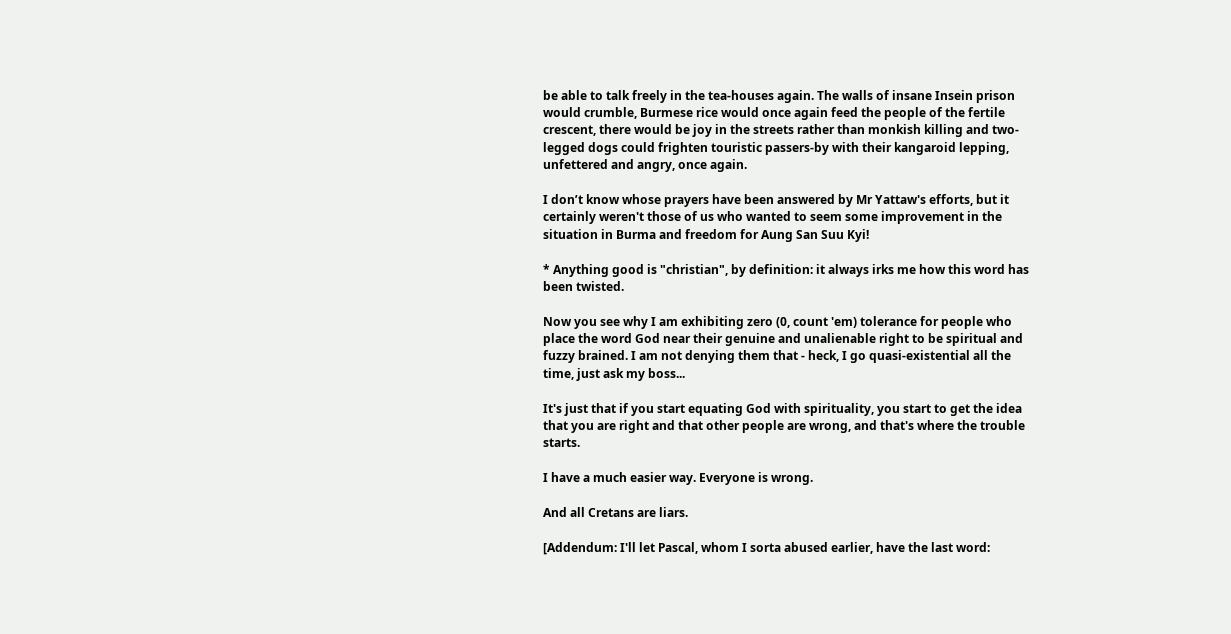be able to talk freely in the tea-houses again. The walls of insane Insein prison would crumble, Burmese rice would once again feed the people of the fertile crescent, there would be joy in the streets rather than monkish killing and two-legged dogs could frighten touristic passers-by with their kangaroid lepping, unfettered and angry, once again.

I don’t know whose prayers have been answered by Mr Yattaw's efforts, but it certainly weren't those of us who wanted to seem some improvement in the situation in Burma and freedom for Aung San Suu Kyi!

* Anything good is "christian", by definition: it always irks me how this word has been twisted.

Now you see why I am exhibiting zero (0, count 'em) tolerance for people who place the word God near their genuine and unalienable right to be spiritual and fuzzy brained. I am not denying them that - heck, I go quasi-existential all the time, just ask my boss...

It's just that if you start equating God with spirituality, you start to get the idea that you are right and that other people are wrong, and that's where the trouble starts.

I have a much easier way. Everyone is wrong.

And all Cretans are liars.

[Addendum: I'll let Pascal, whom I sorta abused earlier, have the last word: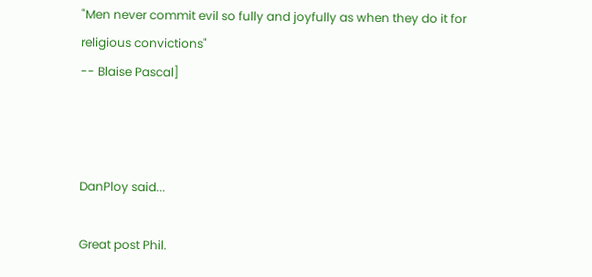"Men never commit evil so fully and joyfully as when they do it for religious convictions"
-- Blaise Pascal]



DanPloy said...

Great post Phil.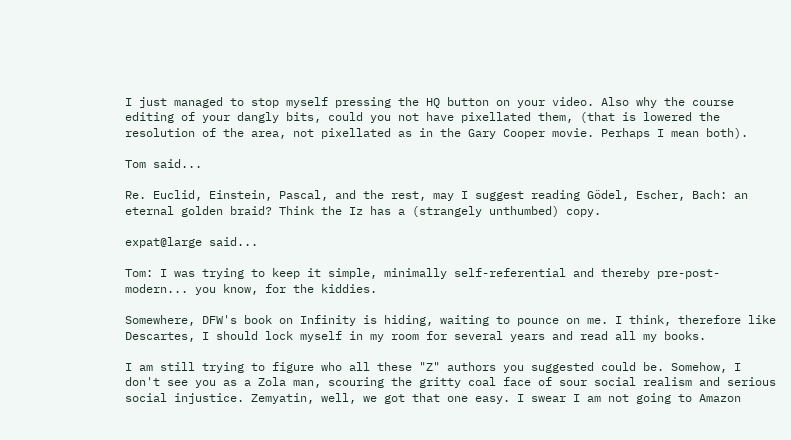I just managed to stop myself pressing the HQ button on your video. Also why the course editing of your dangly bits, could you not have pixellated them, (that is lowered the resolution of the area, not pixellated as in the Gary Cooper movie. Perhaps I mean both).

Tom said...

Re. Euclid, Einstein, Pascal, and the rest, may I suggest reading Gödel, Escher, Bach: an eternal golden braid? Think the Iz has a (strangely unthumbed) copy.

expat@large said...

Tom: I was trying to keep it simple, minimally self-referential and thereby pre-post-modern... you know, for the kiddies.

Somewhere, DFW's book on Infinity is hiding, waiting to pounce on me. I think, therefore like Descartes, I should lock myself in my room for several years and read all my books.

I am still trying to figure who all these "Z" authors you suggested could be. Somehow, I don't see you as a Zola man, scouring the gritty coal face of sour social realism and serious social injustice. Zemyatin, well, we got that one easy. I swear I am not going to Amazon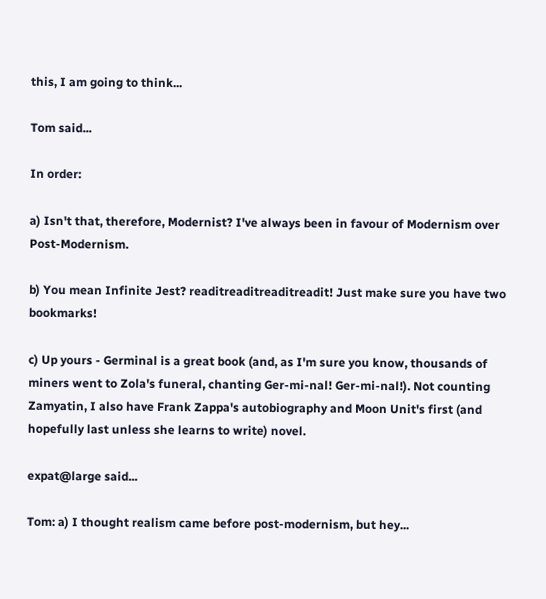this, I am going to think...

Tom said...

In order:

a) Isn't that, therefore, Modernist? I've always been in favour of Modernism over Post-Modernism.

b) You mean Infinite Jest? readitreaditreaditreadit! Just make sure you have two bookmarks!

c) Up yours - Germinal is a great book (and, as I'm sure you know, thousands of miners went to Zola's funeral, chanting Ger-mi-nal! Ger-mi-nal!). Not counting Zamyatin, I also have Frank Zappa's autobiography and Moon Unit's first (and hopefully last unless she learns to write) novel.

expat@large said...

Tom: a) I thought realism came before post-modernism, but hey...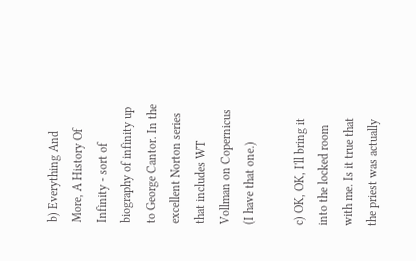b) Everything And More, A History Of Infinity - sort of biography of infinity up to George Cantor. In the excellent Norton series that includes WT Vollman on Copernicus (I have that one.)

c) OK, OK, I'll bring it into the locked room with me. Is it true that the priest was actually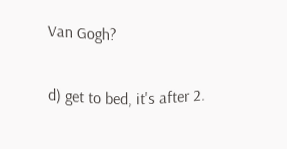Van Gogh?

d) get to bed, it's after 2.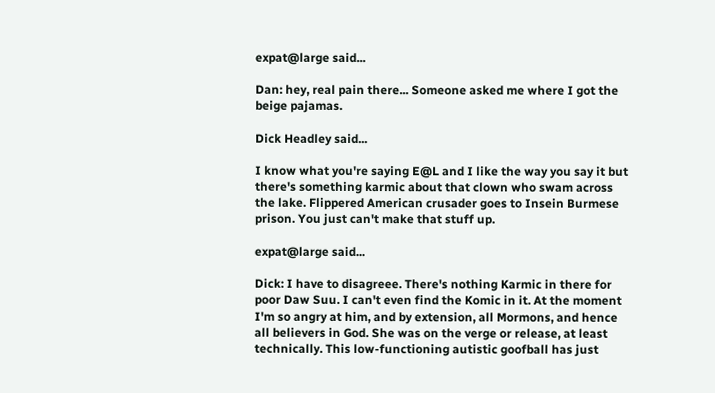expat@large said...

Dan: hey, real pain there... Someone asked me where I got the beige pajamas.

Dick Headley said...

I know what you're saying E@L and I like the way you say it but there's something karmic about that clown who swam across the lake. Flippered American crusader goes to Insein Burmese prison. You just can't make that stuff up.

expat@large said...

Dick: I have to disagreee. There's nothing Karmic in there for poor Daw Suu. I can't even find the Komic in it. At the moment I'm so angry at him, and by extension, all Mormons, and hence all believers in God. She was on the verge or release, at least technically. This low-functioning autistic goofball has just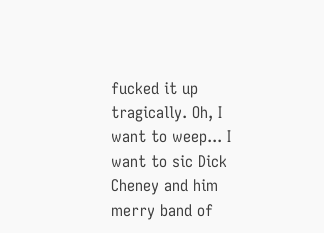fucked it up tragically. Oh, I want to weep... I want to sic Dick Cheney and him merry band of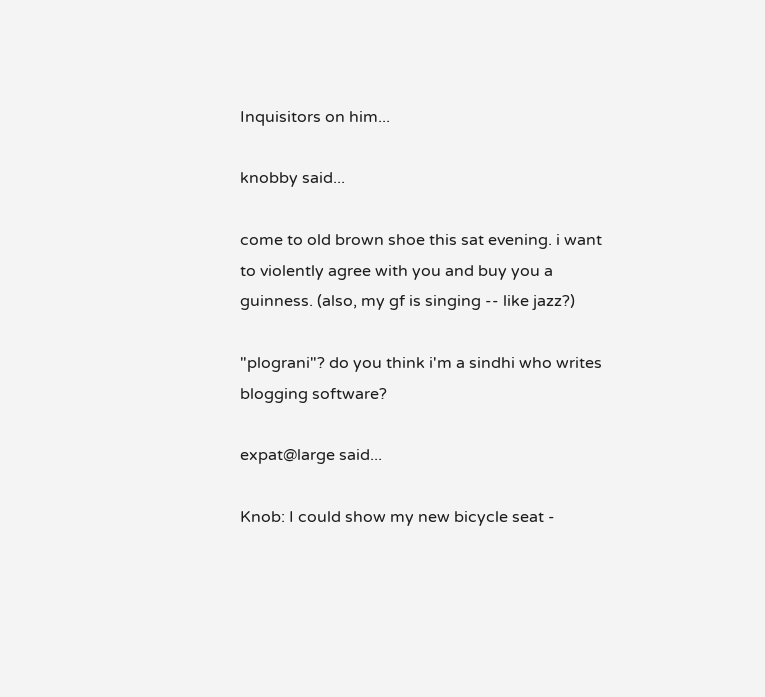Inquisitors on him...

knobby said...

come to old brown shoe this sat evening. i want to violently agree with you and buy you a guinness. (also, my gf is singing -- like jazz?)

"plograni"? do you think i'm a sindhi who writes blogging software?

expat@large said...

Knob: I could show my new bicycle seat -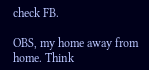check FB.

OBS, my home away from home. Think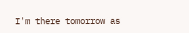I'm there tomorrow as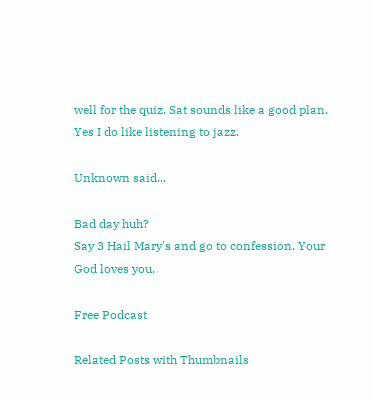well for the quiz. Sat sounds like a good plan. Yes I do like listening to jazz.

Unknown said...

Bad day huh?
Say 3 Hail Mary's and go to confession. Your God loves you.

Free Podcast

Related Posts with Thumbnails